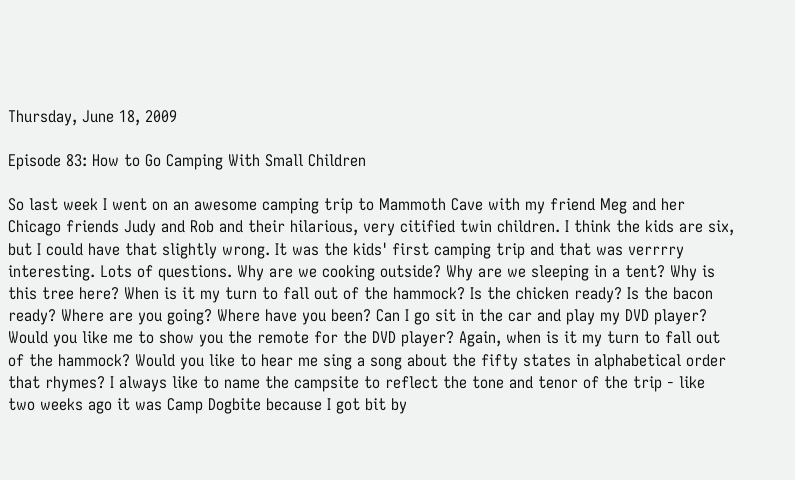Thursday, June 18, 2009

Episode 83: How to Go Camping With Small Children

So last week I went on an awesome camping trip to Mammoth Cave with my friend Meg and her Chicago friends Judy and Rob and their hilarious, very citified twin children. I think the kids are six, but I could have that slightly wrong. It was the kids' first camping trip and that was verrrry interesting. Lots of questions. Why are we cooking outside? Why are we sleeping in a tent? Why is this tree here? When is it my turn to fall out of the hammock? Is the chicken ready? Is the bacon ready? Where are you going? Where have you been? Can I go sit in the car and play my DVD player? Would you like me to show you the remote for the DVD player? Again, when is it my turn to fall out of the hammock? Would you like to hear me sing a song about the fifty states in alphabetical order that rhymes? I always like to name the campsite to reflect the tone and tenor of the trip - like two weeks ago it was Camp Dogbite because I got bit by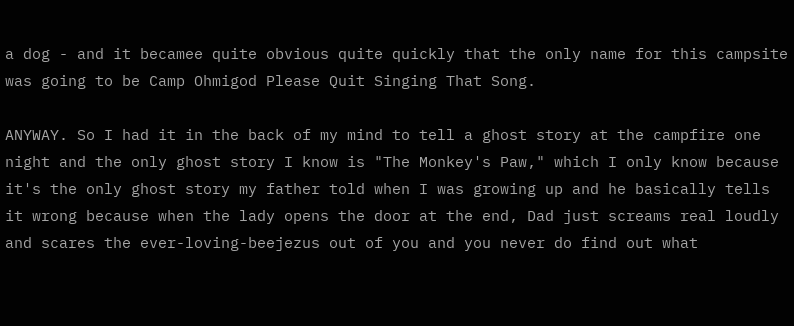a dog - and it becamee quite obvious quite quickly that the only name for this campsite was going to be Camp Ohmigod Please Quit Singing That Song.

ANYWAY. So I had it in the back of my mind to tell a ghost story at the campfire one night and the only ghost story I know is "The Monkey's Paw," which I only know because it's the only ghost story my father told when I was growing up and he basically tells it wrong because when the lady opens the door at the end, Dad just screams real loudly and scares the ever-loving-beejezus out of you and you never do find out what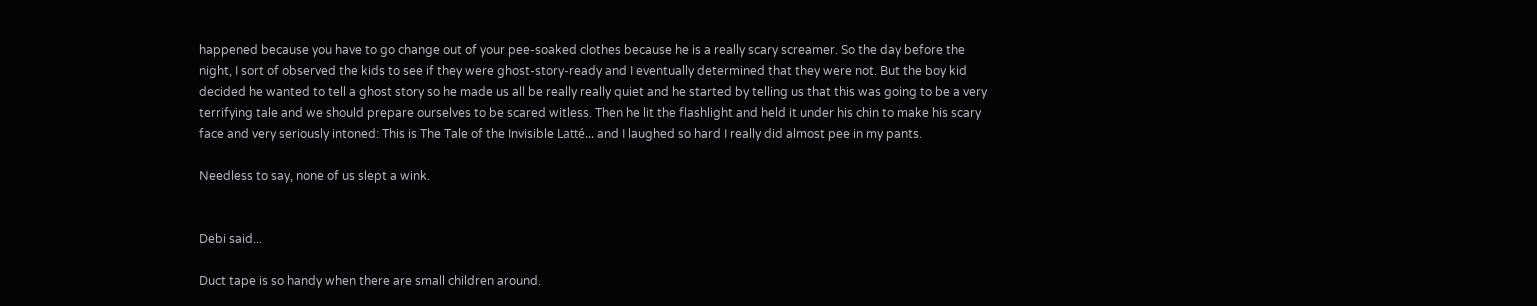happened because you have to go change out of your pee-soaked clothes because he is a really scary screamer. So the day before the night, I sort of observed the kids to see if they were ghost-story-ready and I eventually determined that they were not. But the boy kid decided he wanted to tell a ghost story so he made us all be really really quiet and he started by telling us that this was going to be a very terrifying tale and we should prepare ourselves to be scared witless. Then he lit the flashlight and held it under his chin to make his scary face and very seriously intoned: This is The Tale of the Invisible Latté... and I laughed so hard I really did almost pee in my pants.

Needless to say, none of us slept a wink.


Debi said...

Duct tape is so handy when there are small children around.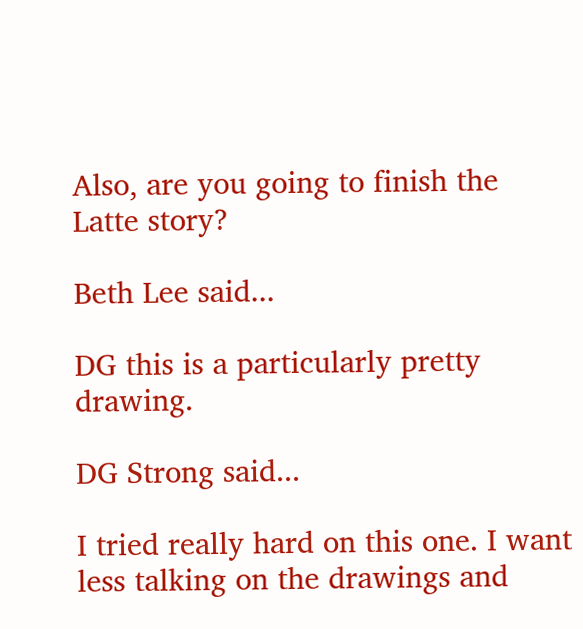Also, are you going to finish the Latte story?

Beth Lee said...

DG this is a particularly pretty drawing.

DG Strong said...

I tried really hard on this one. I want less talking on the drawings and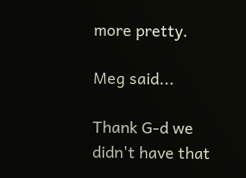more pretty.

Meg said...

Thank G-d we didn't have that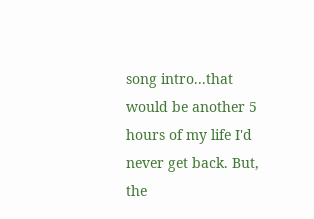song intro...that would be another 5 hours of my life I'd never get back. But, the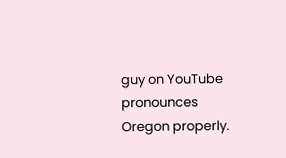guy on YouTube pronounces Oregon properly.